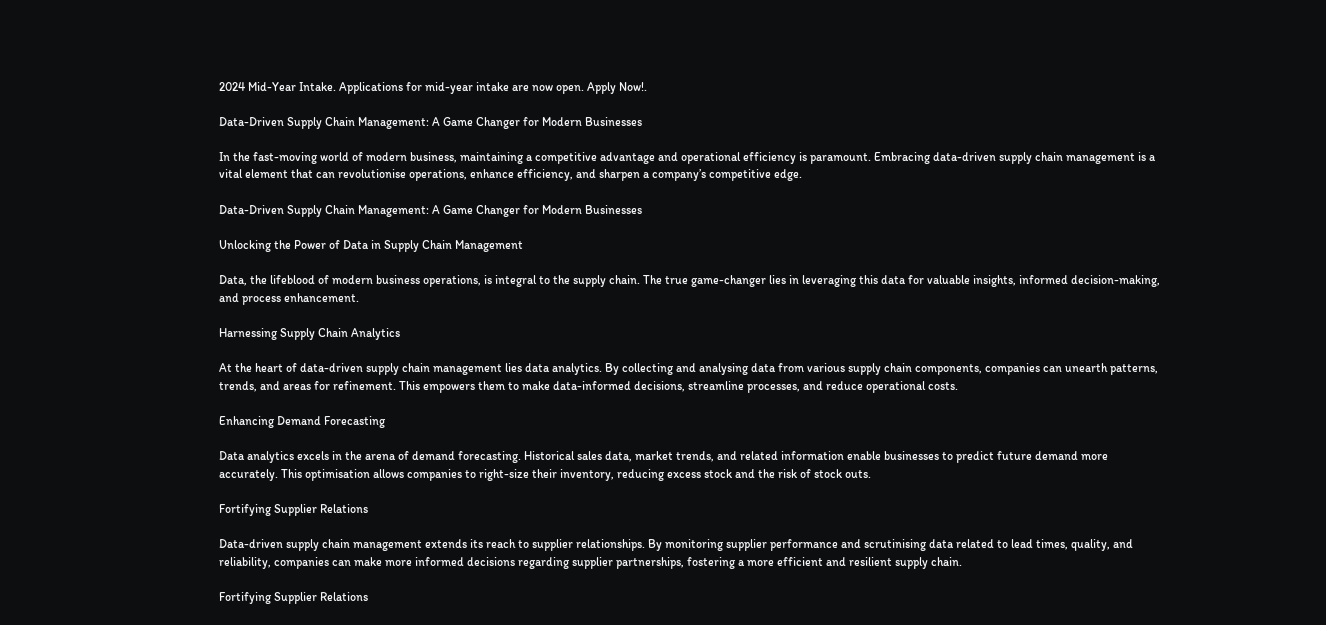2024 Mid-Year Intake. Applications for mid-year intake are now open. Apply Now!.

Data-Driven Supply Chain Management: A Game Changer for Modern Businesses

In the fast-moving world of modern business, maintaining a competitive advantage and operational efficiency is paramount. Embracing data-driven supply chain management is a vital element that can revolutionise operations, enhance efficiency, and sharpen a company’s competitive edge.

Data-Driven Supply Chain Management: A Game Changer for Modern Businesses

Unlocking the Power of Data in Supply Chain Management

Data, the lifeblood of modern business operations, is integral to the supply chain. The true game-changer lies in leveraging this data for valuable insights, informed decision-making, and process enhancement.

Harnessing Supply Chain Analytics

At the heart of data-driven supply chain management lies data analytics. By collecting and analysing data from various supply chain components, companies can unearth patterns, trends, and areas for refinement. This empowers them to make data-informed decisions, streamline processes, and reduce operational costs.

Enhancing Demand Forecasting

Data analytics excels in the arena of demand forecasting. Historical sales data, market trends, and related information enable businesses to predict future demand more accurately. This optimisation allows companies to right-size their inventory, reducing excess stock and the risk of stock outs.

Fortifying Supplier Relations

Data-driven supply chain management extends its reach to supplier relationships. By monitoring supplier performance and scrutinising data related to lead times, quality, and reliability, companies can make more informed decisions regarding supplier partnerships, fostering a more efficient and resilient supply chain.

Fortifying Supplier Relations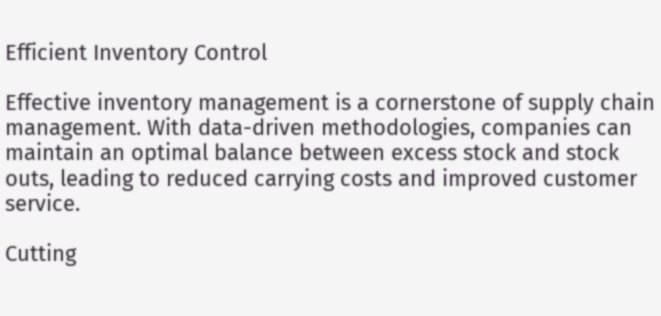Efficient Inventory Control

Effective inventory management is a cornerstone of supply chain management. With data-driven methodologies, companies can maintain an optimal balance between excess stock and stock outs, leading to reduced carrying costs and improved customer service.

Cutting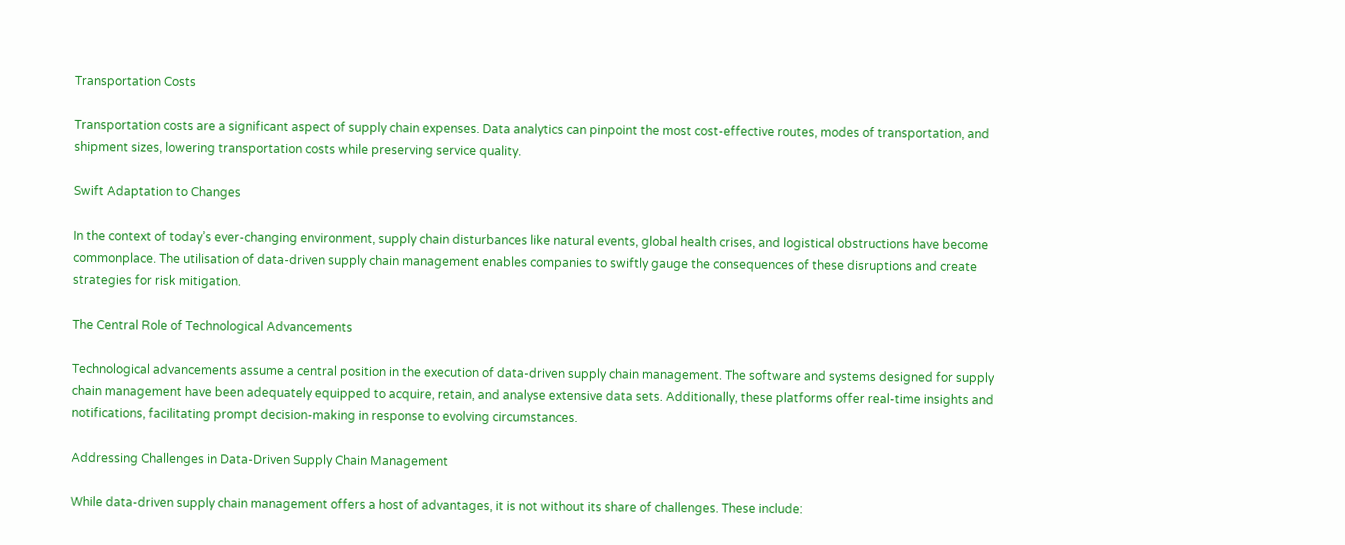Transportation Costs

Transportation costs are a significant aspect of supply chain expenses. Data analytics can pinpoint the most cost-effective routes, modes of transportation, and shipment sizes, lowering transportation costs while preserving service quality.

Swift Adaptation to Changes

In the context of today’s ever-changing environment, supply chain disturbances like natural events, global health crises, and logistical obstructions have become commonplace. The utilisation of data-driven supply chain management enables companies to swiftly gauge the consequences of these disruptions and create strategies for risk mitigation.

The Central Role of Technological Advancements

Technological advancements assume a central position in the execution of data-driven supply chain management. The software and systems designed for supply chain management have been adequately equipped to acquire, retain, and analyse extensive data sets. Additionally, these platforms offer real-time insights and notifications, facilitating prompt decision-making in response to evolving circumstances.

Addressing Challenges in Data-Driven Supply Chain Management

While data-driven supply chain management offers a host of advantages, it is not without its share of challenges. These include: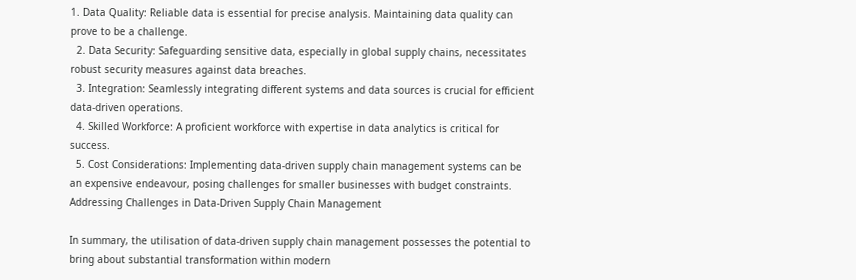1. Data Quality: Reliable data is essential for precise analysis. Maintaining data quality can prove to be a challenge.
  2. Data Security: Safeguarding sensitive data, especially in global supply chains, necessitates robust security measures against data breaches.
  3. Integration: Seamlessly integrating different systems and data sources is crucial for efficient data-driven operations.
  4. Skilled Workforce: A proficient workforce with expertise in data analytics is critical for success.
  5. Cost Considerations: Implementing data-driven supply chain management systems can be an expensive endeavour, posing challenges for smaller businesses with budget constraints.
Addressing Challenges in Data-Driven Supply Chain Management

In summary, the utilisation of data-driven supply chain management possesses the potential to bring about substantial transformation within modern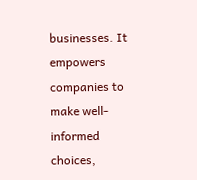businesses. It empowers companies to make well-informed choices,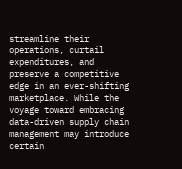streamline their operations, curtail expenditures, and preserve a competitive edge in an ever-shifting marketplace. While the voyage toward embracing data-driven supply chain management may introduce certain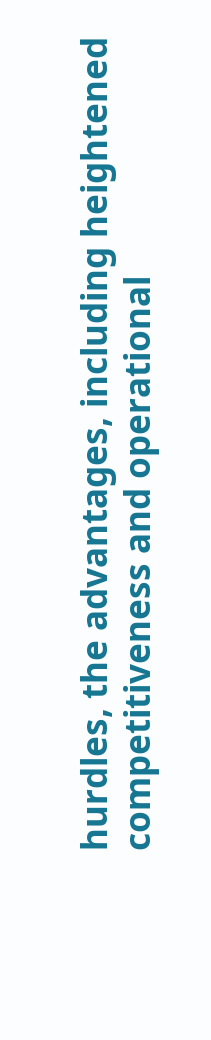hurdles, the advantages, including heightened competitiveness and operational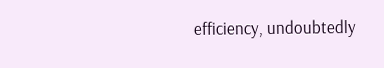efficiency, undoubtedly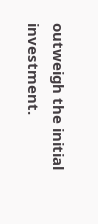outweigh the initial investment.